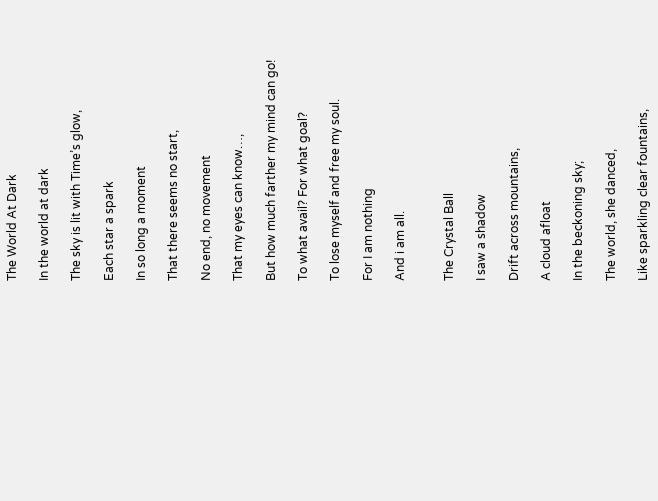The World At Dark

In the world at dark

The sky is lit with Time’s glow,

Each star a spark

In so long a moment

That there seems no start,

No end, no movement

That my eyes can know…,

But how much farther my mind can go!

To what avail? For what goal?

To lose myself and free my soul.

For I am nothing

And i am all.


The Crystal Ball

I saw a shadow

Drift across mountains,

A cloud afloat

In the beckoning sky;

The world, she danced,

Like sparkling clear fountains,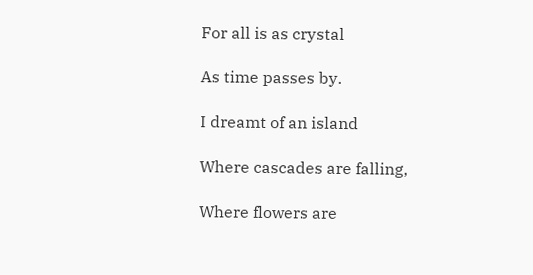For all is as crystal

As time passes by.

I dreamt of an island

Where cascades are falling,

Where flowers are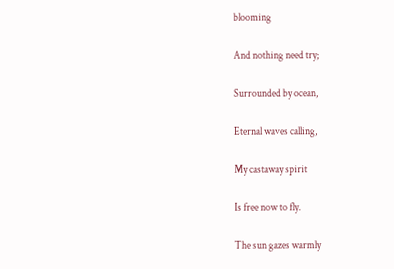blooming

And nothing need try;

Surrounded by ocean,

Eternal waves calling,

My castaway spirit

Is free now to fly.

The sun gazes warmly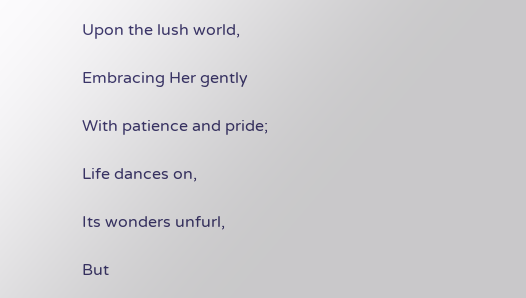Upon the lush world,

Embracing Her gently

With patience and pride;

Life dances on,

Its wonders unfurl,

But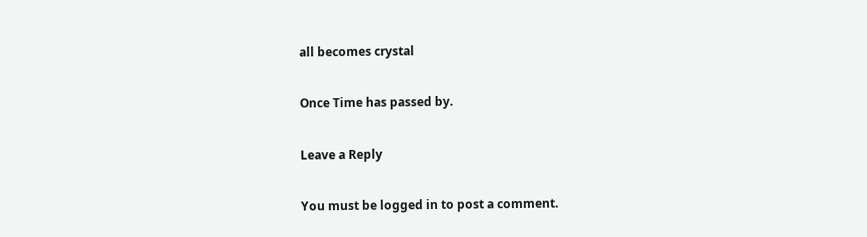all becomes crystal

Once Time has passed by.

Leave a Reply

You must be logged in to post a comment.